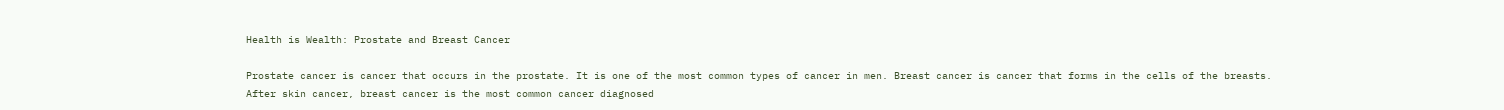Health is Wealth: Prostate and Breast Cancer

Prostate cancer is cancer that occurs in the prostate. It is one of the most common types of cancer in men. Breast cancer is cancer that forms in the cells of the breasts. After skin cancer, breast cancer is the most common cancer diagnosed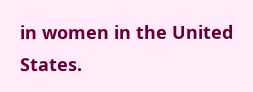in women in the United States.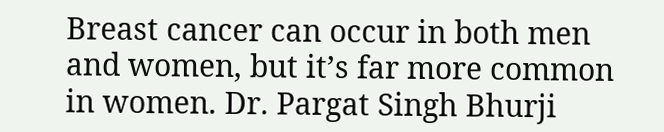Breast cancer can occur in both men and women, but it’s far more common in women. Dr. Pargat Singh Bhurji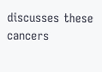discusses these cancers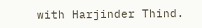with Harjinder Thind.